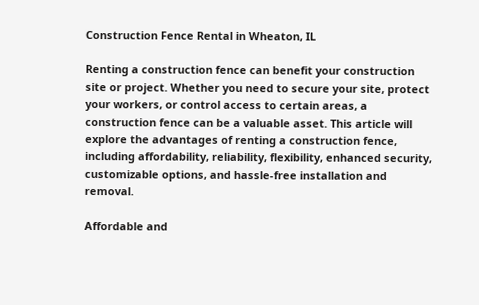Construction Fence Rental in Wheaton, IL

Renting a construction fence can benefit your construction site or project. Whether you need to secure your site, protect your workers, or control access to certain areas, a construction fence can be a valuable asset. This article will explore the advantages of renting a construction fence, including affordability, reliability, flexibility, enhanced security, customizable options, and hassle-free installation and removal.

Affordable and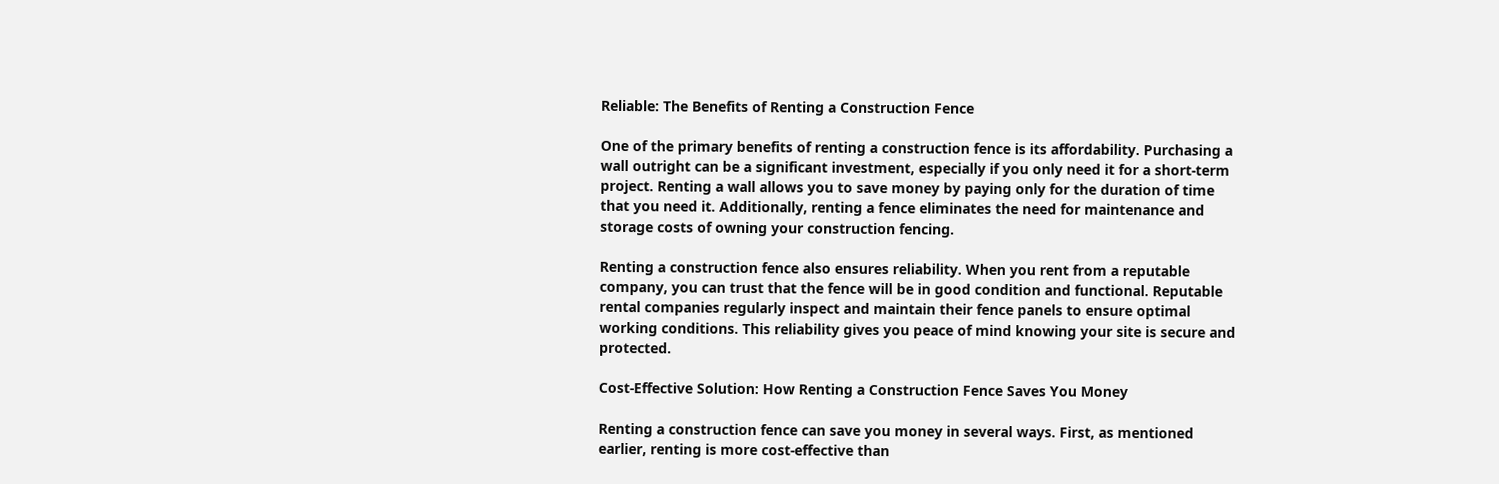Reliable: The Benefits of Renting a Construction Fence

One of the primary benefits of renting a construction fence is its affordability. Purchasing a wall outright can be a significant investment, especially if you only need it for a short-term project. Renting a wall allows you to save money by paying only for the duration of time that you need it. Additionally, renting a fence eliminates the need for maintenance and storage costs of owning your construction fencing.

Renting a construction fence also ensures reliability. When you rent from a reputable company, you can trust that the fence will be in good condition and functional. Reputable rental companies regularly inspect and maintain their fence panels to ensure optimal working conditions. This reliability gives you peace of mind knowing your site is secure and protected.

Cost-Effective Solution: How Renting a Construction Fence Saves You Money

Renting a construction fence can save you money in several ways. First, as mentioned earlier, renting is more cost-effective than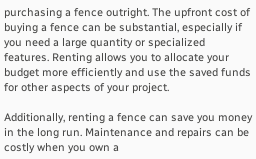purchasing a fence outright. The upfront cost of buying a fence can be substantial, especially if you need a large quantity or specialized features. Renting allows you to allocate your budget more efficiently and use the saved funds for other aspects of your project.

Additionally, renting a fence can save you money in the long run. Maintenance and repairs can be costly when you own a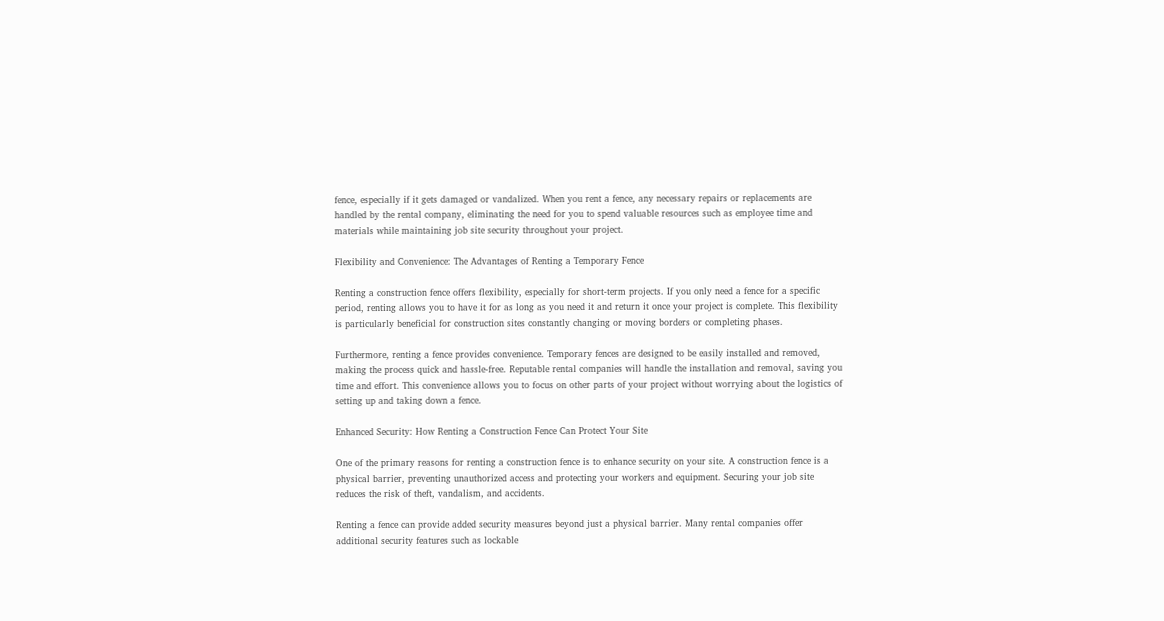fence, especially if it gets damaged or vandalized. When you rent a fence, any necessary repairs or replacements are handled by the rental company, eliminating the need for you to spend valuable resources such as employee time and materials while maintaining job site security throughout your project.

Flexibility and Convenience: The Advantages of Renting a Temporary Fence

Renting a construction fence offers flexibility, especially for short-term projects. If you only need a fence for a specific period, renting allows you to have it for as long as you need it and return it once your project is complete. This flexibility is particularly beneficial for construction sites constantly changing or moving borders or completing phases.

Furthermore, renting a fence provides convenience. Temporary fences are designed to be easily installed and removed, making the process quick and hassle-free. Reputable rental companies will handle the installation and removal, saving you time and effort. This convenience allows you to focus on other parts of your project without worrying about the logistics of setting up and taking down a fence.

Enhanced Security: How Renting a Construction Fence Can Protect Your Site

One of the primary reasons for renting a construction fence is to enhance security on your site. A construction fence is a physical barrier, preventing unauthorized access and protecting your workers and equipment. Securing your job site reduces the risk of theft, vandalism, and accidents.

Renting a fence can provide added security measures beyond just a physical barrier. Many rental companies offer additional security features such as lockable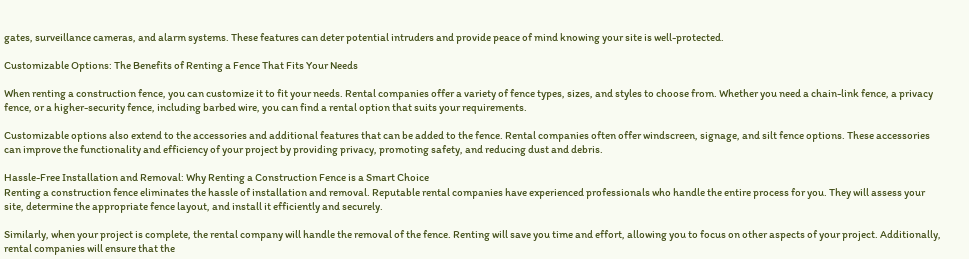gates, surveillance cameras, and alarm systems. These features can deter potential intruders and provide peace of mind knowing your site is well-protected.

Customizable Options: The Benefits of Renting a Fence That Fits Your Needs

When renting a construction fence, you can customize it to fit your needs. Rental companies offer a variety of fence types, sizes, and styles to choose from. Whether you need a chain-link fence, a privacy fence, or a higher-security fence, including barbed wire, you can find a rental option that suits your requirements.

Customizable options also extend to the accessories and additional features that can be added to the fence. Rental companies often offer windscreen, signage, and silt fence options. These accessories can improve the functionality and efficiency of your project by providing privacy, promoting safety, and reducing dust and debris.

Hassle-Free Installation and Removal: Why Renting a Construction Fence is a Smart Choice
Renting a construction fence eliminates the hassle of installation and removal. Reputable rental companies have experienced professionals who handle the entire process for you. They will assess your site, determine the appropriate fence layout, and install it efficiently and securely.

Similarly, when your project is complete, the rental company will handle the removal of the fence. Renting will save you time and effort, allowing you to focus on other aspects of your project. Additionally, rental companies will ensure that the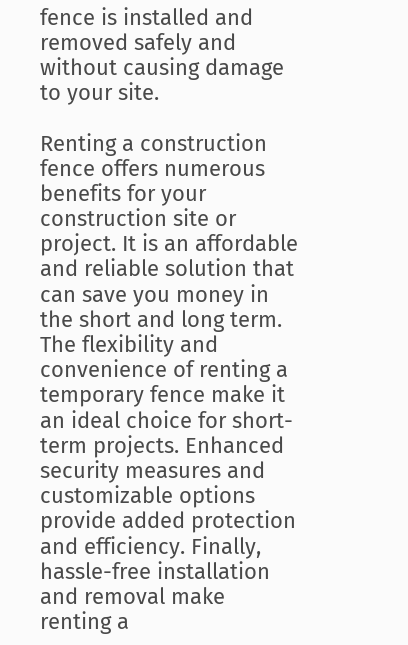fence is installed and removed safely and without causing damage to your site.

Renting a construction fence offers numerous benefits for your construction site or project. It is an affordable and reliable solution that can save you money in the short and long term. The flexibility and convenience of renting a temporary fence make it an ideal choice for short-term projects. Enhanced security measures and customizable options provide added protection and efficiency. Finally, hassle-free installation and removal make renting a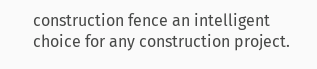construction fence an intelligent choice for any construction project.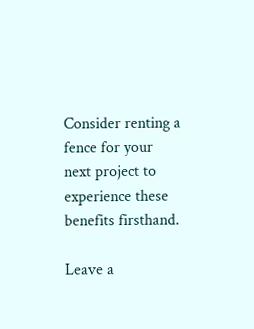Consider renting a fence for your next project to experience these benefits firsthand.

Leave a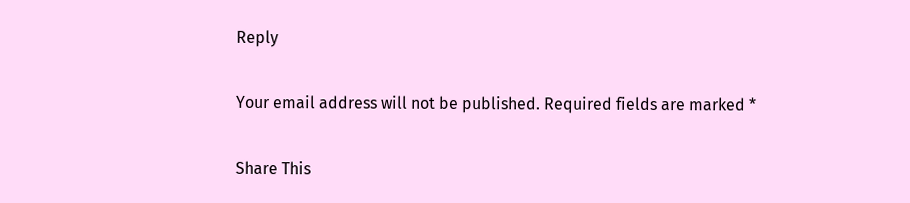Reply

Your email address will not be published. Required fields are marked *

Share This